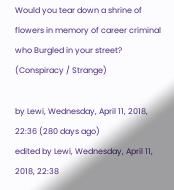Would you tear down a shrine of flowers in memory of career criminal who Burgled in your street? (Conspiracy / Strange)

by Lewi, Wednesday, April 11, 2018, 22:36 (280 days ago)
edited by Lewi, Wednesday, April 11, 2018, 22:38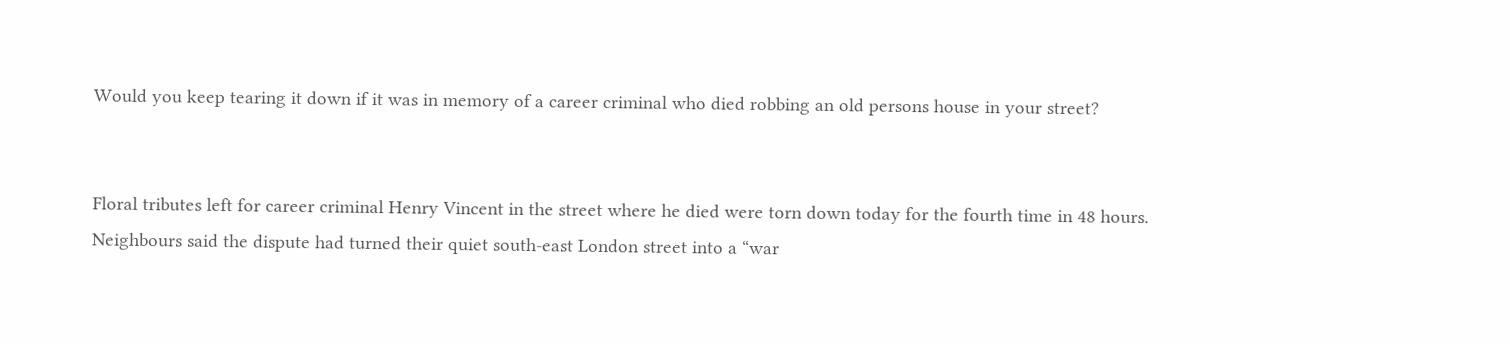Would you keep tearing it down if it was in memory of a career criminal who died robbing an old persons house in your street?


Floral tributes left for career criminal Henry Vincent in the street where he died were torn down today for the fourth time in 48 hours. Neighbours said the dispute had turned their quiet south-east London street into a “war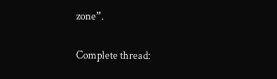zone”.


Complete thread: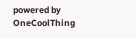powered by OneCoolThing